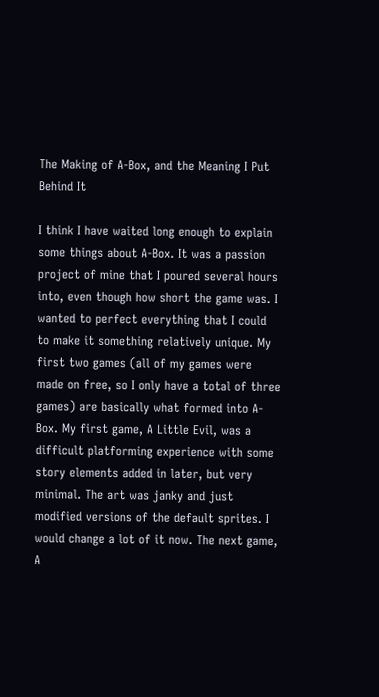The Making of A-Box, and the Meaning I Put Behind It

I think I have waited long enough to explain some things about A-Box. It was a passion project of mine that I poured several hours into, even though how short the game was. I wanted to perfect everything that I could to make it something relatively unique. My first two games (all of my games were made on free, so I only have a total of three games) are basically what formed into A-Box. My first game, A Little Evil, was a difficult platforming experience with some story elements added in later, but very minimal. The art was janky and just modified versions of the default sprites. I would change a lot of it now. The next game, A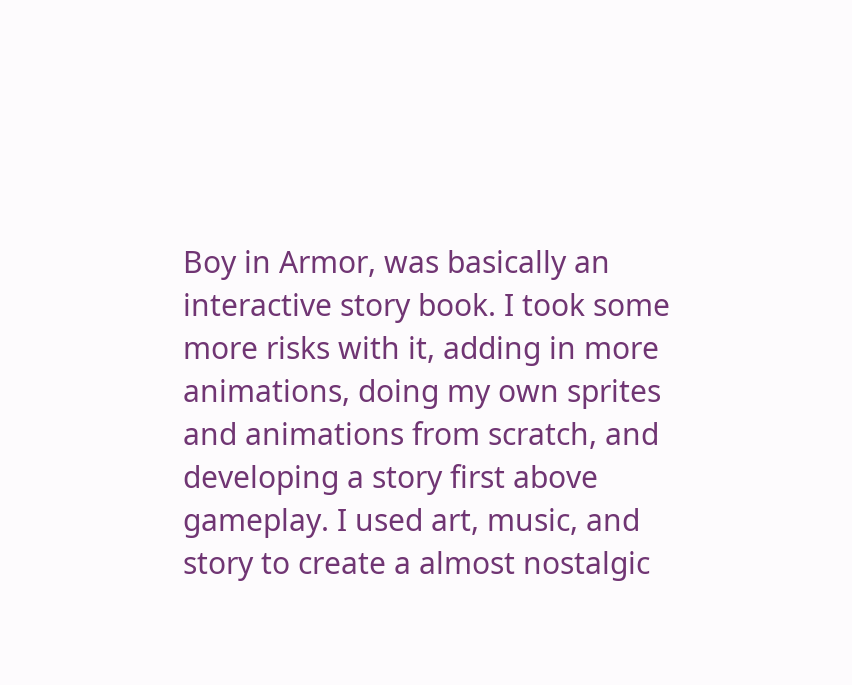Boy in Armor, was basically an interactive story book. I took some more risks with it, adding in more animations, doing my own sprites and animations from scratch, and developing a story first above gameplay. I used art, music, and story to create a almost nostalgic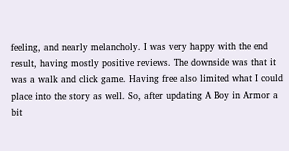feeling, and nearly melancholy. I was very happy with the end result, having mostly positive reviews. The downside was that it was a walk and click game. Having free also limited what I could place into the story as well. So, after updating A Boy in Armor a bit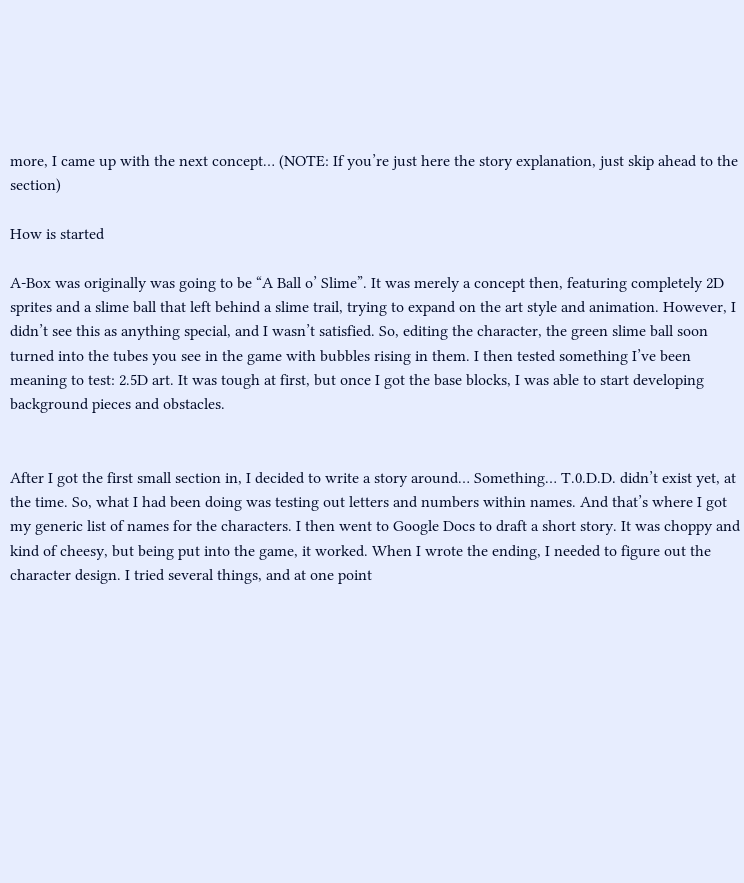more, I came up with the next concept… (NOTE: If you’re just here the story explanation, just skip ahead to the section)

How is started

A-Box was originally was going to be “A Ball o’ Slime”. It was merely a concept then, featuring completely 2D sprites and a slime ball that left behind a slime trail, trying to expand on the art style and animation. However, I didn’t see this as anything special, and I wasn’t satisfied. So, editing the character, the green slime ball soon turned into the tubes you see in the game with bubbles rising in them. I then tested something I’ve been meaning to test: 2.5D art. It was tough at first, but once I got the base blocks, I was able to start developing background pieces and obstacles.


After I got the first small section in, I decided to write a story around… Something… T.0.D.D. didn’t exist yet, at the time. So, what I had been doing was testing out letters and numbers within names. And that’s where I got my generic list of names for the characters. I then went to Google Docs to draft a short story. It was choppy and kind of cheesy, but being put into the game, it worked. When I wrote the ending, I needed to figure out the character design. I tried several things, and at one point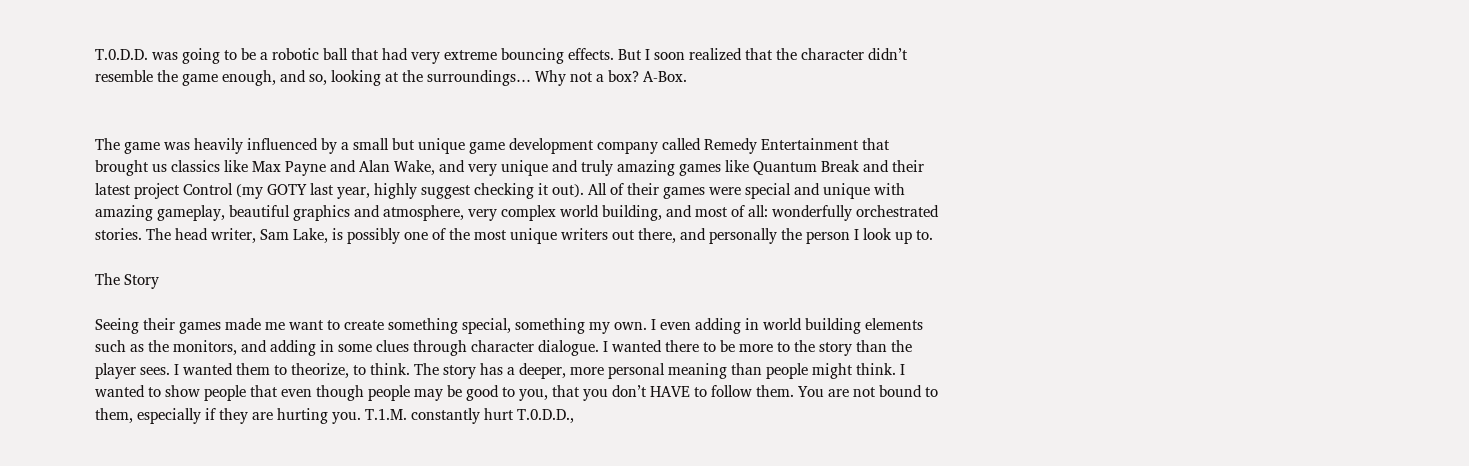T.0.D.D. was going to be a robotic ball that had very extreme bouncing effects. But I soon realized that the character didn’t resemble the game enough, and so, looking at the surroundings… Why not a box? A-Box.


The game was heavily influenced by a small but unique game development company called Remedy Entertainment that brought us classics like Max Payne and Alan Wake, and very unique and truly amazing games like Quantum Break and their latest project Control (my GOTY last year, highly suggest checking it out). All of their games were special and unique with amazing gameplay, beautiful graphics and atmosphere, very complex world building, and most of all: wonderfully orchestrated stories. The head writer, Sam Lake, is possibly one of the most unique writers out there, and personally the person I look up to.

The Story

Seeing their games made me want to create something special, something my own. I even adding in world building elements such as the monitors, and adding in some clues through character dialogue. I wanted there to be more to the story than the player sees. I wanted them to theorize, to think. The story has a deeper, more personal meaning than people might think. I wanted to show people that even though people may be good to you, that you don’t HAVE to follow them. You are not bound to them, especially if they are hurting you. T.1.M. constantly hurt T.0.D.D.,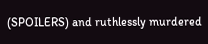(SPOILERS) and ruthlessly murdered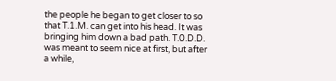the people he began to get closer to so that T.1.M. can get into his head. It was bringing him down a bad path. T.0.D.D. was meant to seem nice at first, but after a while,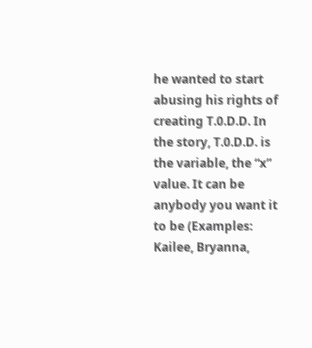he wanted to start abusing his rights of creating T.0.D.D. In the story, T.0.D.D. is the variable, the “x” value. It can be anybody you want it to be (Examples: Kailee, Bryanna,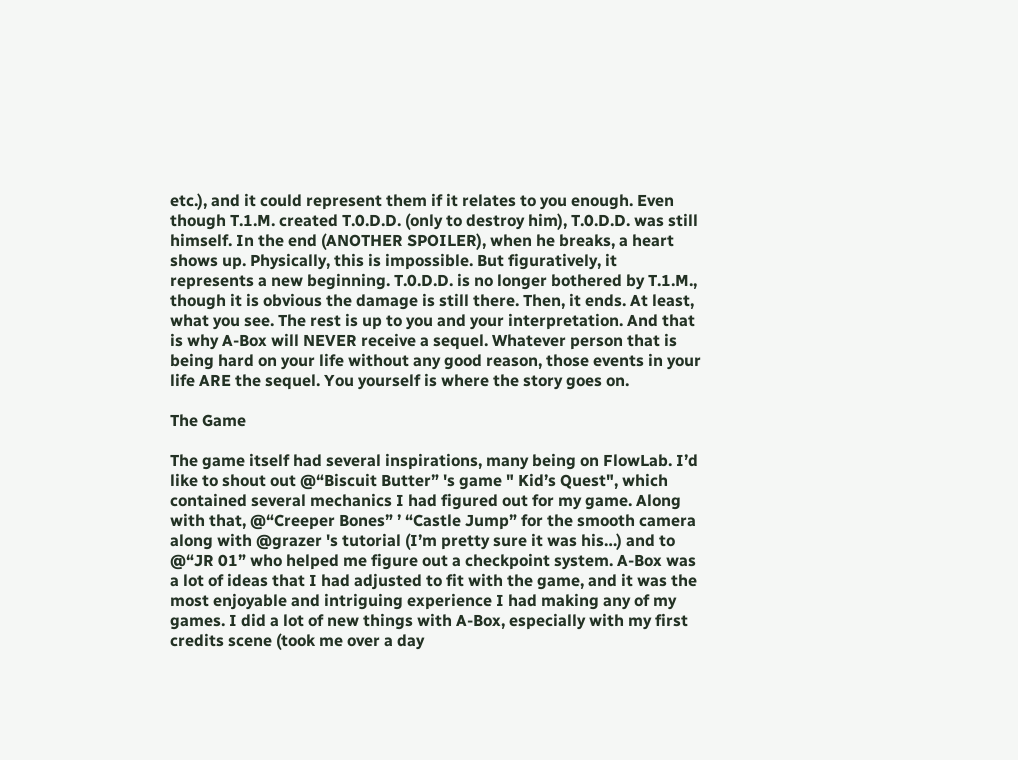etc.), and it could represent them if it relates to you enough. Even though T.1.M. created T.0.D.D. (only to destroy him), T.0.D.D. was still himself. In the end (ANOTHER SPOILER), when he breaks, a heart shows up. Physically, this is impossible. But figuratively, it represents a new beginning. T.0.D.D. is no longer bothered by T.1.M., though it is obvious the damage is still there. Then, it ends. At least, what you see. The rest is up to you and your interpretation. And that is why A-Box will NEVER receive a sequel. Whatever person that is being hard on your life without any good reason, those events in your life ARE the sequel. You yourself is where the story goes on.

The Game

The game itself had several inspirations, many being on FlowLab. I’d like to shout out @“Biscuit Butter” 's game " Kid’s Quest", which contained several mechanics I had figured out for my game. Along with that, @“Creeper Bones” ’ “Castle Jump” for the smooth camera along with @grazer 's tutorial (I’m pretty sure it was his…) and to @“JR 01” who helped me figure out a checkpoint system. A-Box was a lot of ideas that I had adjusted to fit with the game, and it was the most enjoyable and intriguing experience I had making any of my games. I did a lot of new things with A-Box, especially with my first credits scene (took me over a day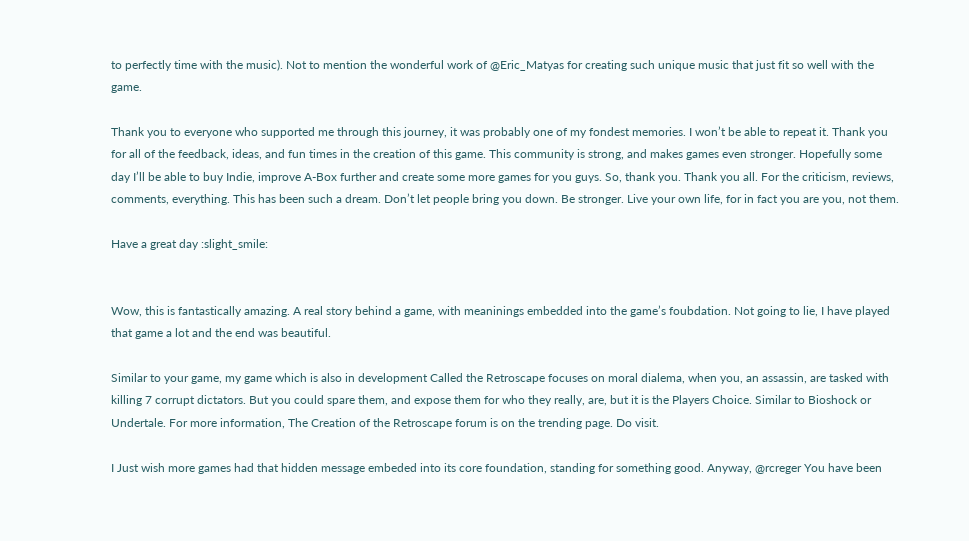to perfectly time with the music). Not to mention the wonderful work of @Eric_Matyas for creating such unique music that just fit so well with the game.

Thank you to everyone who supported me through this journey, it was probably one of my fondest memories. I won’t be able to repeat it. Thank you for all of the feedback, ideas, and fun times in the creation of this game. This community is strong, and makes games even stronger. Hopefully some day I’ll be able to buy Indie, improve A-Box further and create some more games for you guys. So, thank you. Thank you all. For the criticism, reviews, comments, everything. This has been such a dream. Don’t let people bring you down. Be stronger. Live your own life, for in fact you are you, not them.

Have a great day :slight_smile:


Wow, this is fantastically amazing. A real story behind a game, with meaninings embedded into the game’s foubdation. Not going to lie, I have played that game a lot and the end was beautiful.

Similar to your game, my game which is also in development Called the Retroscape focuses on moral dialema, when you, an assassin, are tasked with killing 7 corrupt dictators. But you could spare them, and expose them for who they really, are, but it is the Players Choice. Similar to Bioshock or Undertale. For more information, The Creation of the Retroscape forum is on the trending page. Do visit.

I Just wish more games had that hidden message embeded into its core foundation, standing for something good. Anyway, @rcreger You have been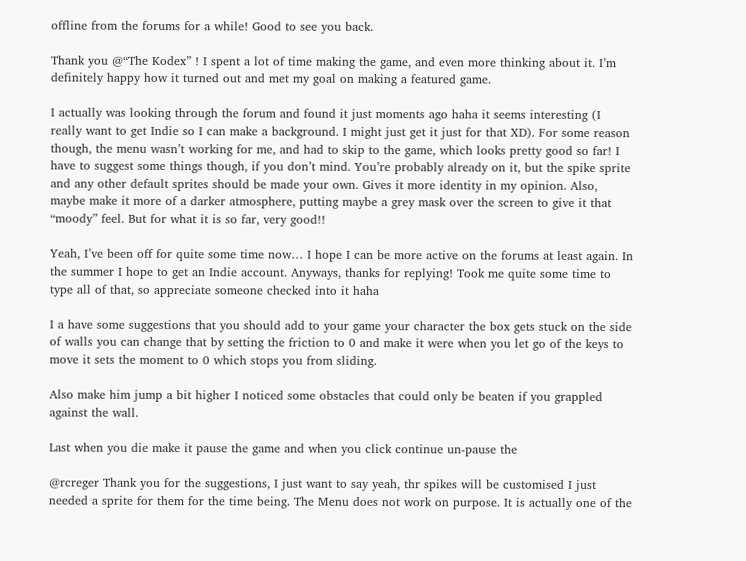offline from the forums for a while! Good to see you back.

Thank you @“The Kodex” ! I spent a lot of time making the game, and even more thinking about it. I’m definitely happy how it turned out and met my goal on making a featured game.

I actually was looking through the forum and found it just moments ago haha it seems interesting (I really want to get Indie so I can make a background. I might just get it just for that XD). For some reason though, the menu wasn’t working for me, and had to skip to the game, which looks pretty good so far! I have to suggest some things though, if you don’t mind. You’re probably already on it, but the spike sprite and any other default sprites should be made your own. Gives it more identity in my opinion. Also, maybe make it more of a darker atmosphere, putting maybe a grey mask over the screen to give it that “moody” feel. But for what it is so far, very good!!

Yeah, I’ve been off for quite some time now… I hope I can be more active on the forums at least again. In the summer I hope to get an Indie account. Anyways, thanks for replying! Took me quite some time to type all of that, so appreciate someone checked into it haha

I a have some suggestions that you should add to your game your character the box gets stuck on the side of walls you can change that by setting the friction to 0 and make it were when you let go of the keys to move it sets the moment to 0 which stops you from sliding.

Also make him jump a bit higher I noticed some obstacles that could only be beaten if you grappled against the wall.

Last when you die make it pause the game and when you click continue un-pause the

@rcreger Thank you for the suggestions, I just want to say yeah, thr spikes will be customised I just needed a sprite for them for the time being. The Menu does not work on purpose. It is actually one of the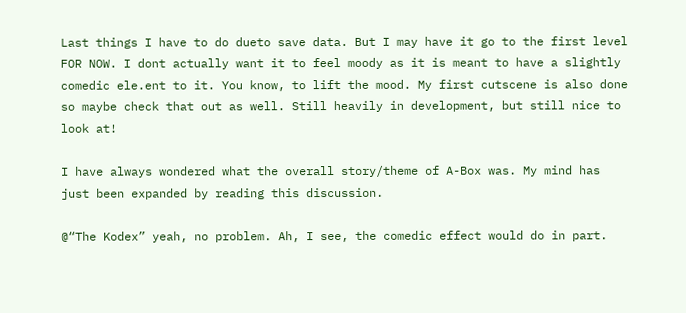Last things I have to do dueto save data. But I may have it go to the first level FOR NOW. I dont actually want it to feel moody as it is meant to have a slightly comedic ele.ent to it. You know, to lift the mood. My first cutscene is also done so maybe check that out as well. Still heavily in development, but still nice to look at!

I have always wondered what the overall story/theme of A-Box was. My mind has just been expanded by reading this discussion.

@“The Kodex” yeah, no problem. Ah, I see, the comedic effect would do in part.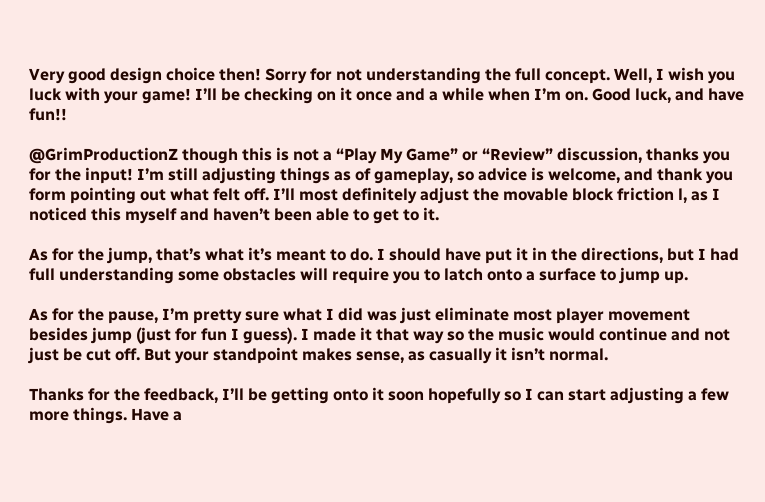Very good design choice then! Sorry for not understanding the full concept. Well, I wish you luck with your game! I’ll be checking on it once and a while when I’m on. Good luck, and have fun!!

@GrimProductionZ though this is not a “Play My Game” or “Review” discussion, thanks you for the input! I’m still adjusting things as of gameplay, so advice is welcome, and thank you form pointing out what felt off. I’ll most definitely adjust the movable block friction l, as I noticed this myself and haven’t been able to get to it.

As for the jump, that’s what it’s meant to do. I should have put it in the directions, but I had full understanding some obstacles will require you to latch onto a surface to jump up.

As for the pause, I’m pretty sure what I did was just eliminate most player movement besides jump (just for fun I guess). I made it that way so the music would continue and not just be cut off. But your standpoint makes sense, as casually it isn’t normal.

Thanks for the feedback, I’ll be getting onto it soon hopefully so I can start adjusting a few more things. Have a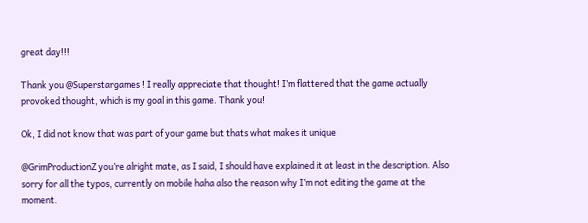great day!!!

Thank you @Superstargames ! I really appreciate that thought! I’m flattered that the game actually provoked thought, which is my goal in this game. Thank you!

Ok, I did not know that was part of your game but thats what makes it unique

@GrimProductionZ you’re alright mate, as I said, I should have explained it at least in the description. Also sorry for all the typos, currently on mobile haha also the reason why I’m not editing the game at the moment.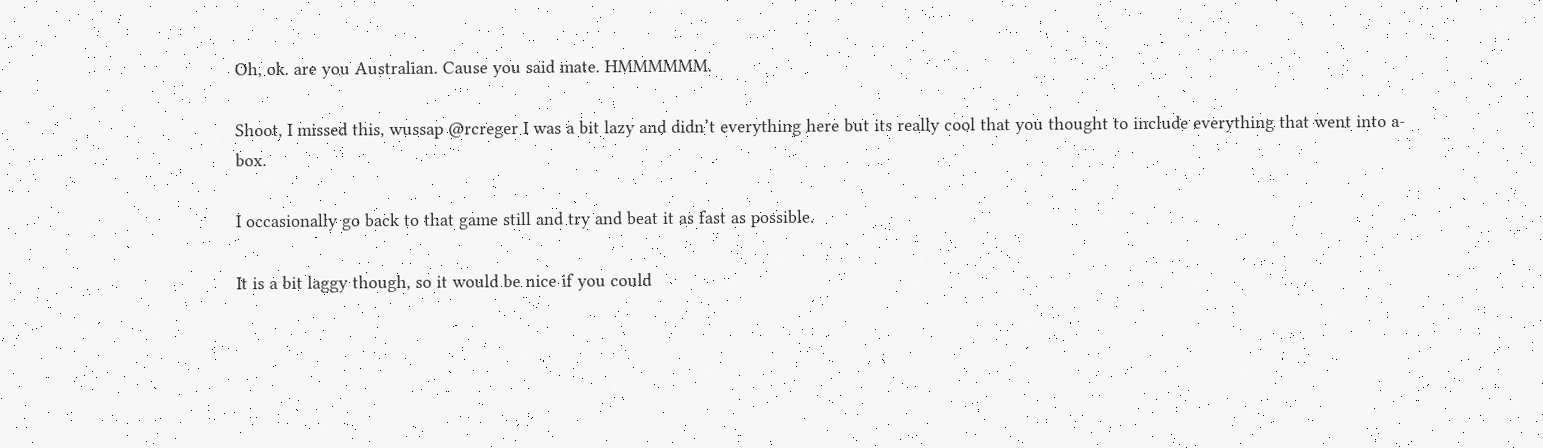Oh, ok. are you Australian. Cause you said mate. HMMMMMM.

Shoot, I missed this, wussap @rcreger I was a bit lazy and didn’t everything here but its really cool that you thought to include everything that went into a-box.

I occasionally go back to that game still and try and beat it as fast as possible.

It is a bit laggy though, so it would be nice if you could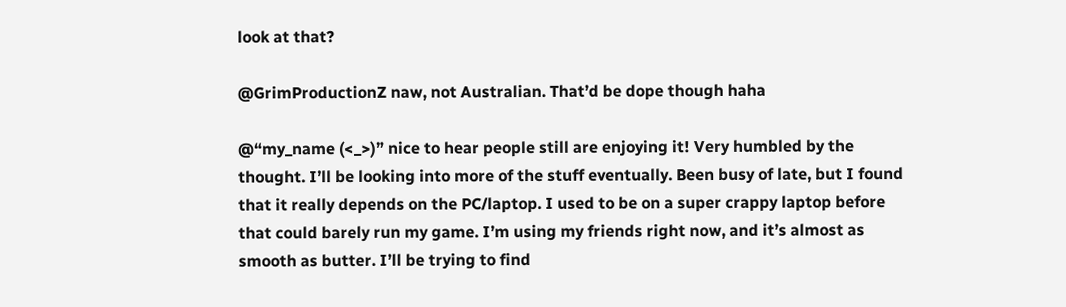look at that?

@GrimProductionZ naw, not Australian. That’d be dope though haha

@“my_name (<_>)” nice to hear people still are enjoying it! Very humbled by the thought. I’ll be looking into more of the stuff eventually. Been busy of late, but I found that it really depends on the PC/laptop. I used to be on a super crappy laptop before that could barely run my game. I’m using my friends right now, and it’s almost as smooth as butter. I’ll be trying to find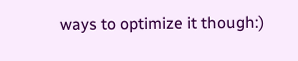ways to optimize it though:)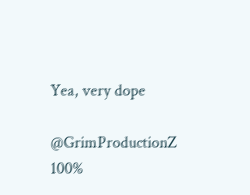Yea, very dope

@GrimProductionZ 100%